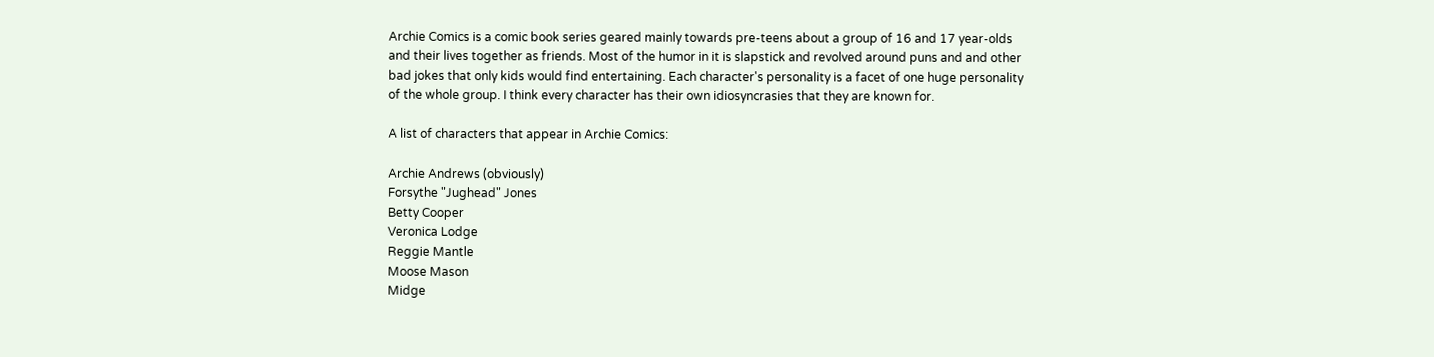Archie Comics is a comic book series geared mainly towards pre-teens about a group of 16 and 17 year-olds and their lives together as friends. Most of the humor in it is slapstick and revolved around puns and and other bad jokes that only kids would find entertaining. Each character's personality is a facet of one huge personality of the whole group. I think every character has their own idiosyncrasies that they are known for.

A list of characters that appear in Archie Comics:

Archie Andrews (obviously)
Forsythe "Jughead" Jones
Betty Cooper
Veronica Lodge
Reggie Mantle
Moose Mason
Midge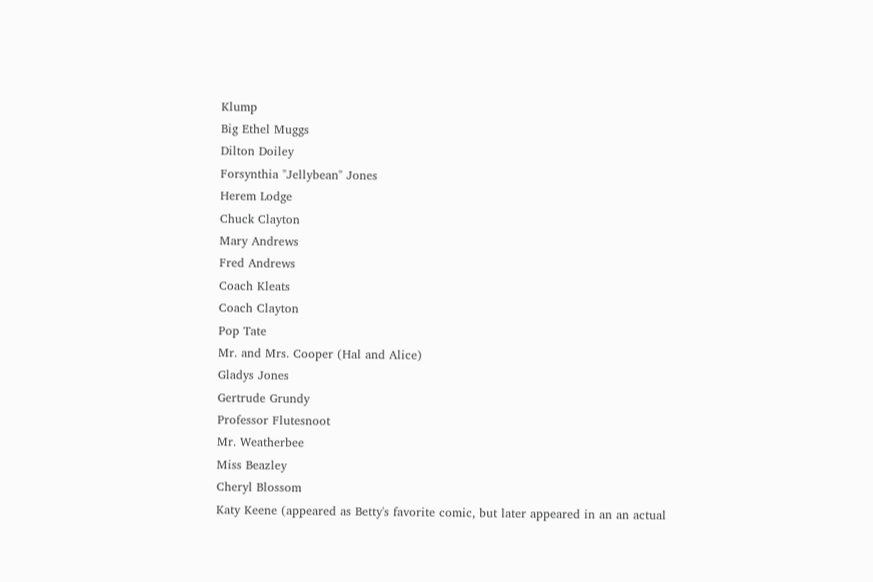Klump
Big Ethel Muggs
Dilton Doiley
Forsynthia "Jellybean" Jones
Herem Lodge
Chuck Clayton
Mary Andrews
Fred Andrews
Coach Kleats
Coach Clayton
Pop Tate
Mr. and Mrs. Cooper (Hal and Alice)
Gladys Jones
Gertrude Grundy
Professor Flutesnoot
Mr. Weatherbee
Miss Beazley
Cheryl Blossom
Katy Keene (appeared as Betty's favorite comic, but later appeared in an an actual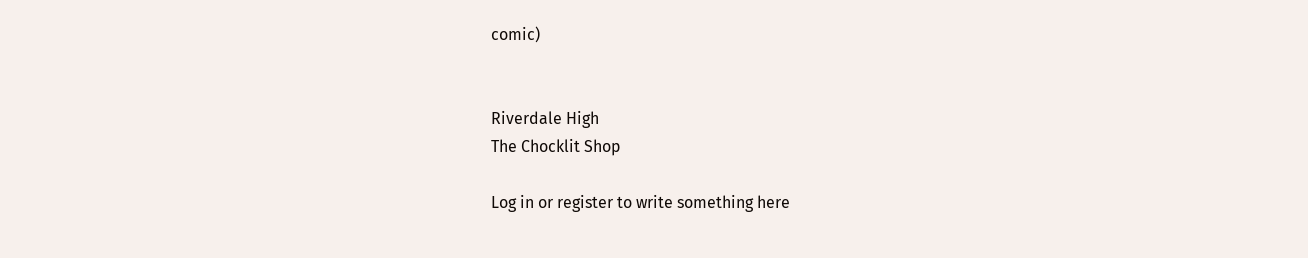comic)


Riverdale High
The Chocklit Shop

Log in or register to write something here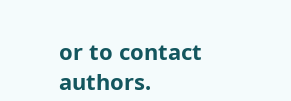or to contact authors.